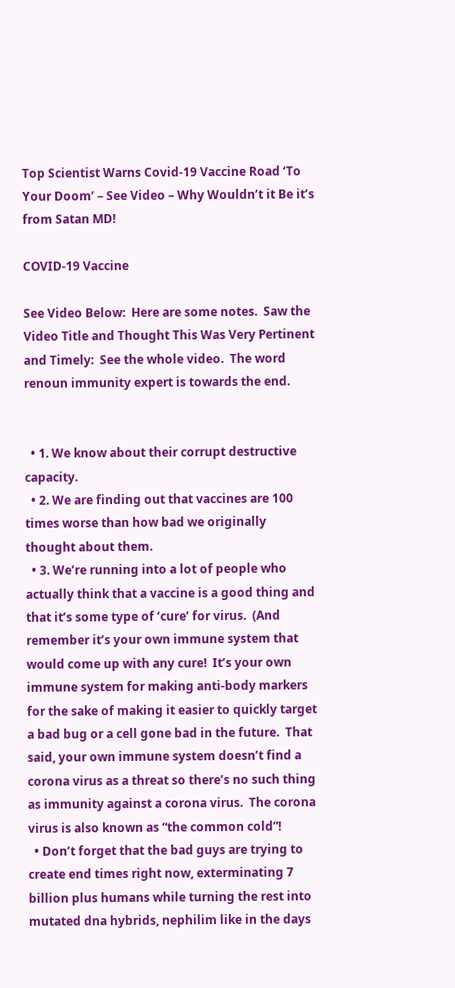Top Scientist Warns Covid-19 Vaccine Road ‘To Your Doom’ – See Video – Why Wouldn’t it Be it’s from Satan MD!

COVID-19 Vaccine

See Video Below:  Here are some notes.  Saw the Video Title and Thought This Was Very Pertinent and Timely:  See the whole video.  The word renoun immunity expert is towards the end.


  • 1. We know about their corrupt destructive capacity.
  • 2. We are finding out that vaccines are 100 times worse than how bad we originally thought about them.
  • 3. We’re running into a lot of people who actually think that a vaccine is a good thing and that it’s some type of ‘cure’ for virus.  (And remember it’s your own immune system that would come up with any cure!  It’s your own immune system for making anti-body markers for the sake of making it easier to quickly target a bad bug or a cell gone bad in the future.  That said, your own immune system doesn’t find a corona virus as a threat so there’s no such thing as immunity against a corona virus.  The corona virus is also known as “the common cold”!
  • Don’t forget that the bad guys are trying to create end times right now, exterminating 7 billion plus humans while turning the rest into mutated dna hybrids, nephilim like in the days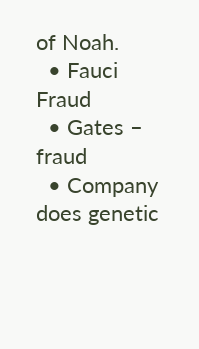of Noah.
  • Fauci Fraud
  • Gates – fraud
  • Company does genetic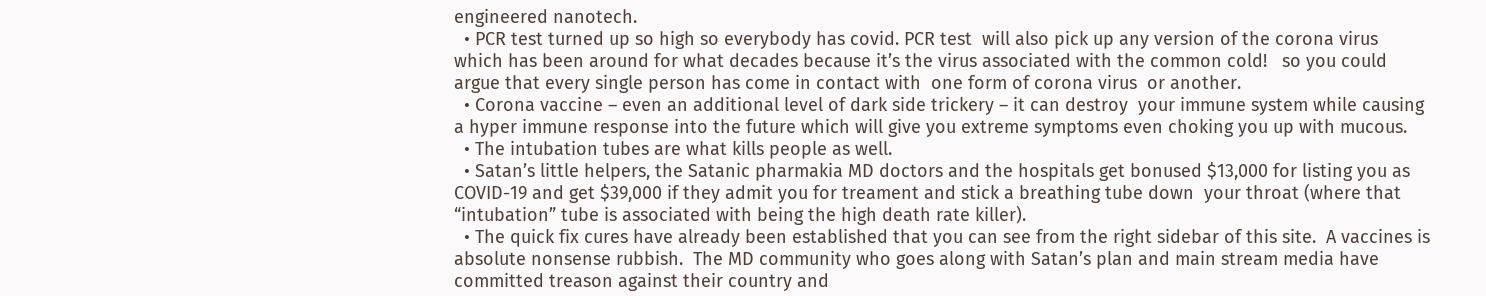engineered nanotech.
  • PCR test turned up so high so everybody has covid. PCR test  will also pick up any version of the corona virus  which has been around for what decades because it’s the virus associated with the common cold!   so you could argue that every single person has come in contact with  one form of corona virus  or another.
  • Corona vaccine – even an additional level of dark side trickery – it can destroy  your immune system while causing a hyper immune response into the future which will give you extreme symptoms even choking you up with mucous.
  • The intubation tubes are what kills people as well.
  • Satan’s little helpers, the Satanic pharmakia MD doctors and the hospitals get bonused $13,000 for listing you as COVID-19 and get $39,000 if they admit you for treament and stick a breathing tube down  your throat (where that “intubation” tube is associated with being the high death rate killer).
  • The quick fix cures have already been established that you can see from the right sidebar of this site.  A vaccines is absolute nonsense rubbish.  The MD community who goes along with Satan’s plan and main stream media have committed treason against their country and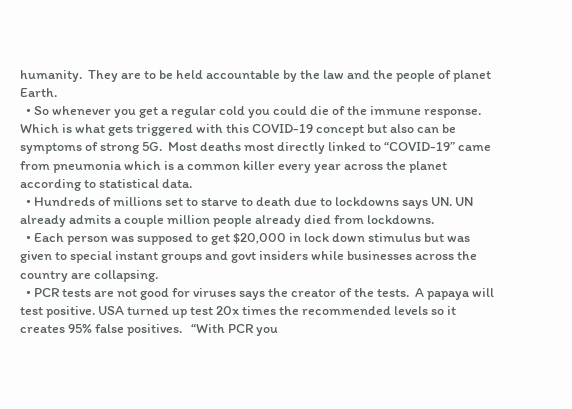humanity.  They are to be held accountable by the law and the people of planet Earth.
  • So whenever you get a regular cold you could die of the immune response. Which is what gets triggered with this COVID-19 concept but also can be symptoms of strong 5G.  Most deaths most directly linked to “COVID-19” came from pneumonia which is a common killer every year across the planet according to statistical data.
  • Hundreds of millions set to starve to death due to lockdowns says UN. UN already admits a couple million people already died from lockdowns.
  • Each person was supposed to get $20,000 in lock down stimulus but was given to special instant groups and govt insiders while businesses across the country are collapsing.
  • PCR tests are not good for viruses says the creator of the tests.  A papaya will test positive. USA turned up test 20x times the recommended levels so it creates 95% false positives.   “With PCR you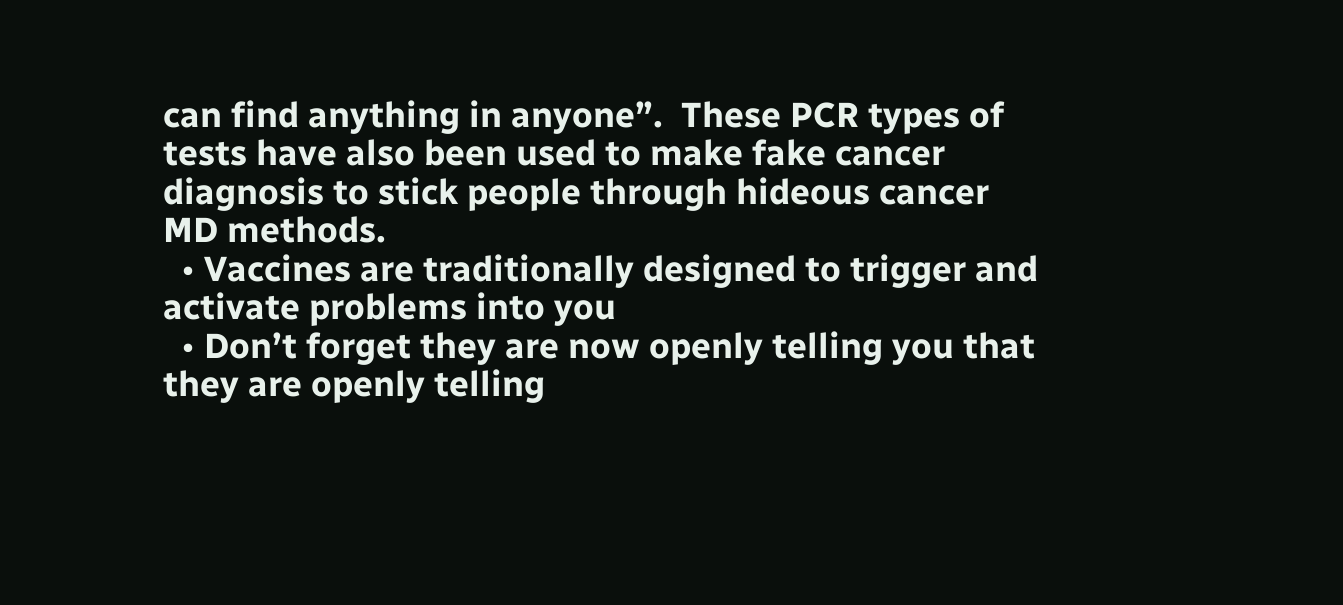can find anything in anyone”.  These PCR types of tests have also been used to make fake cancer diagnosis to stick people through hideous cancer MD methods.
  • Vaccines are traditionally designed to trigger and activate problems into you
  • Don’t forget they are now openly telling you that they are openly telling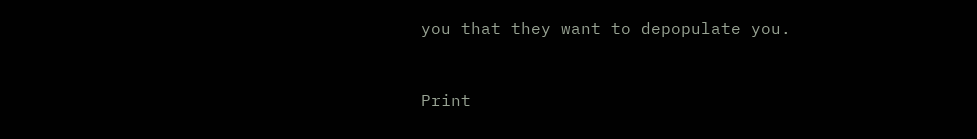you that they want to depopulate you.


Print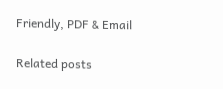Friendly, PDF & Email

Related posts